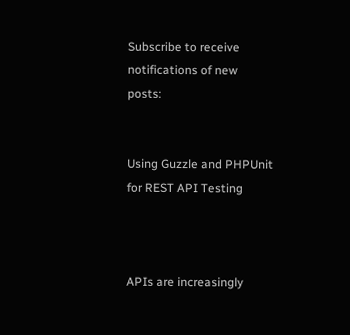Subscribe to receive notifications of new posts:


Using Guzzle and PHPUnit for REST API Testing



APIs are increasingly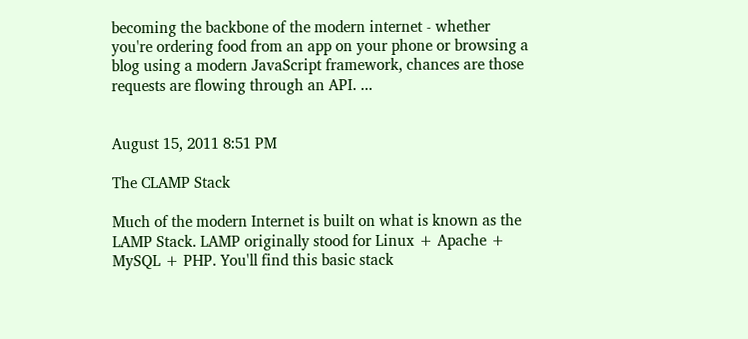becoming the backbone of the modern internet - whether you're ordering food from an app on your phone or browsing a blog using a modern JavaScript framework, chances are those requests are flowing through an API. ...


August 15, 2011 8:51 PM

The CLAMP Stack

Much of the modern Internet is built on what is known as the LAMP Stack. LAMP originally stood for Linux + Apache + MySQL + PHP. You'll find this basic stack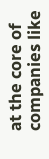at the core of companies like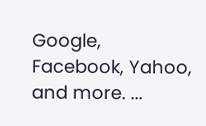Google, Facebook, Yahoo, and more. ...